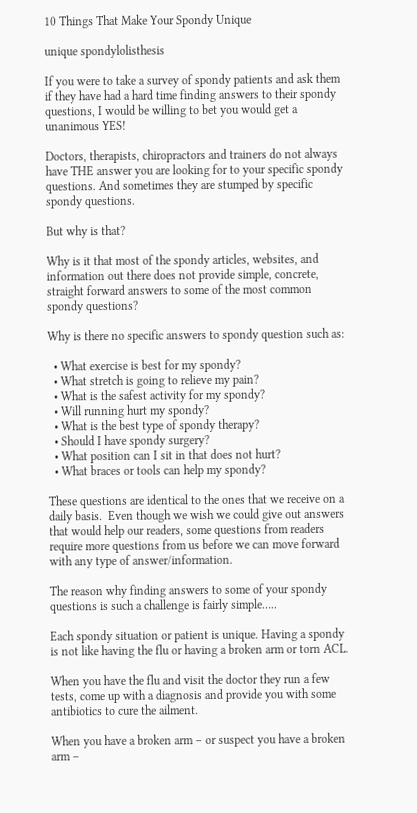10 Things That Make Your Spondy Unique

unique spondylolisthesis

If you were to take a survey of spondy patients and ask them if they have had a hard time finding answers to their spondy questions, I would be willing to bet you would get a unanimous YES!

Doctors, therapists, chiropractors and trainers do not always have THE answer you are looking for to your specific spondy questions. And sometimes they are stumped by specific spondy questions.

But why is that?

Why is it that most of the spondy articles, websites, and information out there does not provide simple, concrete, straight forward answers to some of the most common spondy questions?

Why is there no specific answers to spondy question such as:

  • What exercise is best for my spondy?
  • What stretch is going to relieve my pain?
  • What is the safest activity for my spondy?
  • Will running hurt my spondy?
  • What is the best type of spondy therapy?
  • Should I have spondy surgery?
  • What position can I sit in that does not hurt?
  • What braces or tools can help my spondy?

These questions are identical to the ones that we receive on a daily basis.  Even though we wish we could give out answers that would help our readers, some questions from readers require more questions from us before we can move forward with any type of answer/information.

The reason why finding answers to some of your spondy questions is such a challenge is fairly simple…..

Each spondy situation or patient is unique. Having a spondy is not like having the flu or having a broken arm or torn ACL.

When you have the flu and visit the doctor they run a few tests, come up with a diagnosis and provide you with some antibiotics to cure the ailment.

When you have a broken arm – or suspect you have a broken arm –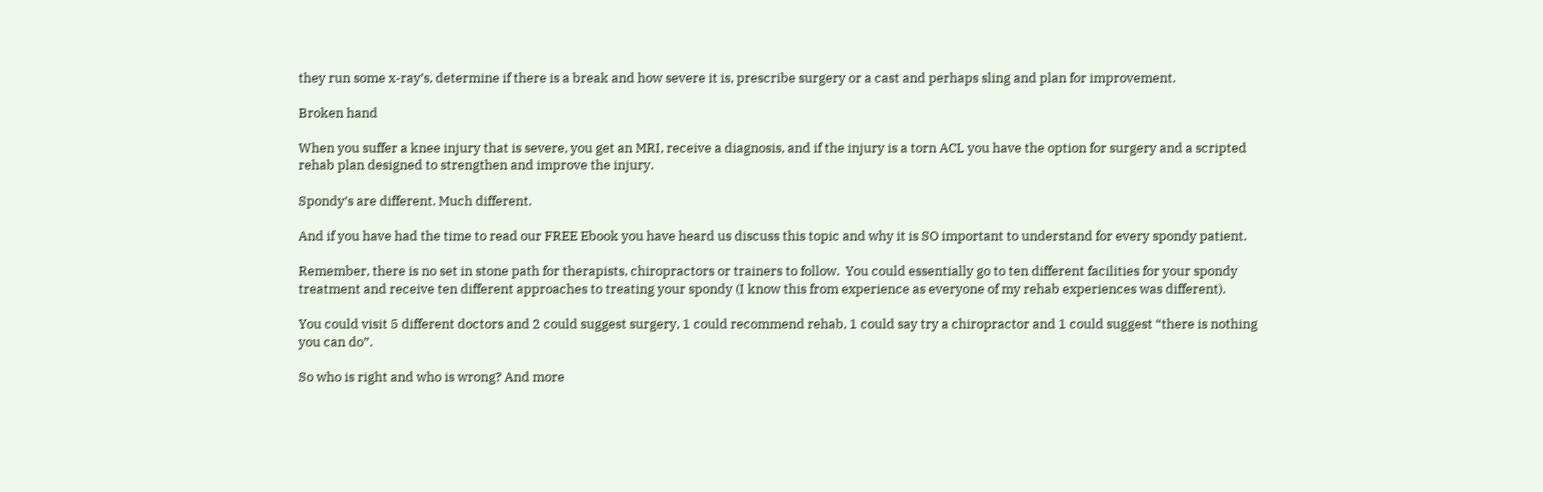they run some x-ray’s, determine if there is a break and how severe it is, prescribe surgery or a cast and perhaps sling and plan for improvement.

Broken hand

When you suffer a knee injury that is severe, you get an MRI, receive a diagnosis, and if the injury is a torn ACL you have the option for surgery and a scripted rehab plan designed to strengthen and improve the injury.

Spondy’s are different. Much different.

And if you have had the time to read our FREE Ebook you have heard us discuss this topic and why it is SO important to understand for every spondy patient.

Remember, there is no set in stone path for therapists, chiropractors or trainers to follow.  You could essentially go to ten different facilities for your spondy treatment and receive ten different approaches to treating your spondy (I know this from experience as everyone of my rehab experiences was different).

You could visit 5 different doctors and 2 could suggest surgery, 1 could recommend rehab, 1 could say try a chiropractor and 1 could suggest “there is nothing you can do”.

So who is right and who is wrong? And more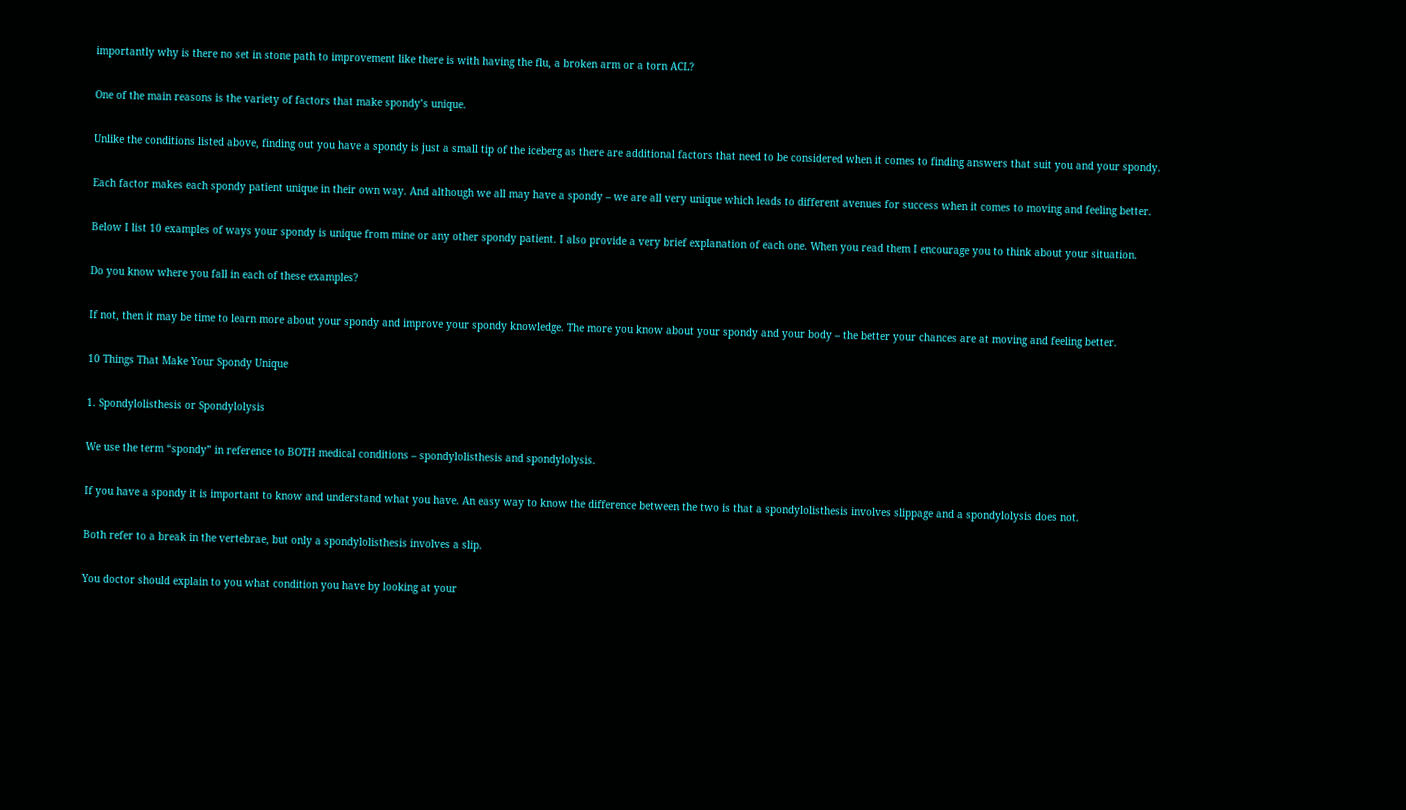importantly why is there no set in stone path to improvement like there is with having the flu, a broken arm or a torn ACL?

One of the main reasons is the variety of factors that make spondy’s unique.

Unlike the conditions listed above, finding out you have a spondy is just a small tip of the iceberg as there are additional factors that need to be considered when it comes to finding answers that suit you and your spondy.

Each factor makes each spondy patient unique in their own way. And although we all may have a spondy – we are all very unique which leads to different avenues for success when it comes to moving and feeling better.

Below I list 10 examples of ways your spondy is unique from mine or any other spondy patient. I also provide a very brief explanation of each one. When you read them I encourage you to think about your situation.

Do you know where you fall in each of these examples?

If not, then it may be time to learn more about your spondy and improve your spondy knowledge. The more you know about your spondy and your body – the better your chances are at moving and feeling better.

10 Things That Make Your Spondy Unique

1. Spondylolisthesis or Spondylolysis

We use the term “spondy” in reference to BOTH medical conditions – spondylolisthesis and spondylolysis.

If you have a spondy it is important to know and understand what you have. An easy way to know the difference between the two is that a spondylolisthesis involves slippage and a spondylolysis does not.

Both refer to a break in the vertebrae, but only a spondylolisthesis involves a slip.

You doctor should explain to you what condition you have by looking at your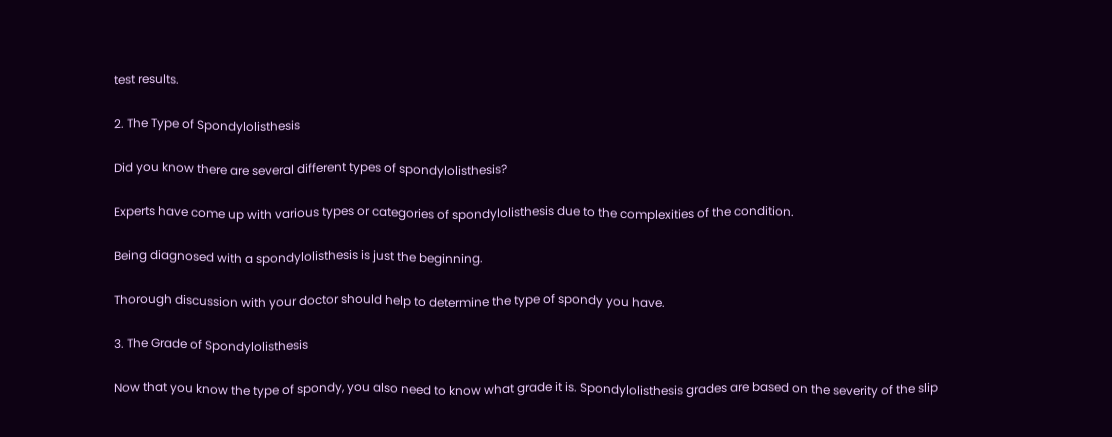test results.

2. The Type of Spondylolisthesis

Did you know there are several different types of spondylolisthesis?

Experts have come up with various types or categories of spondylolisthesis due to the complexities of the condition.

Being diagnosed with a spondylolisthesis is just the beginning.

Thorough discussion with your doctor should help to determine the type of spondy you have.

3. The Grade of Spondylolisthesis

Now that you know the type of spondy, you also need to know what grade it is. Spondylolisthesis grades are based on the severity of the slip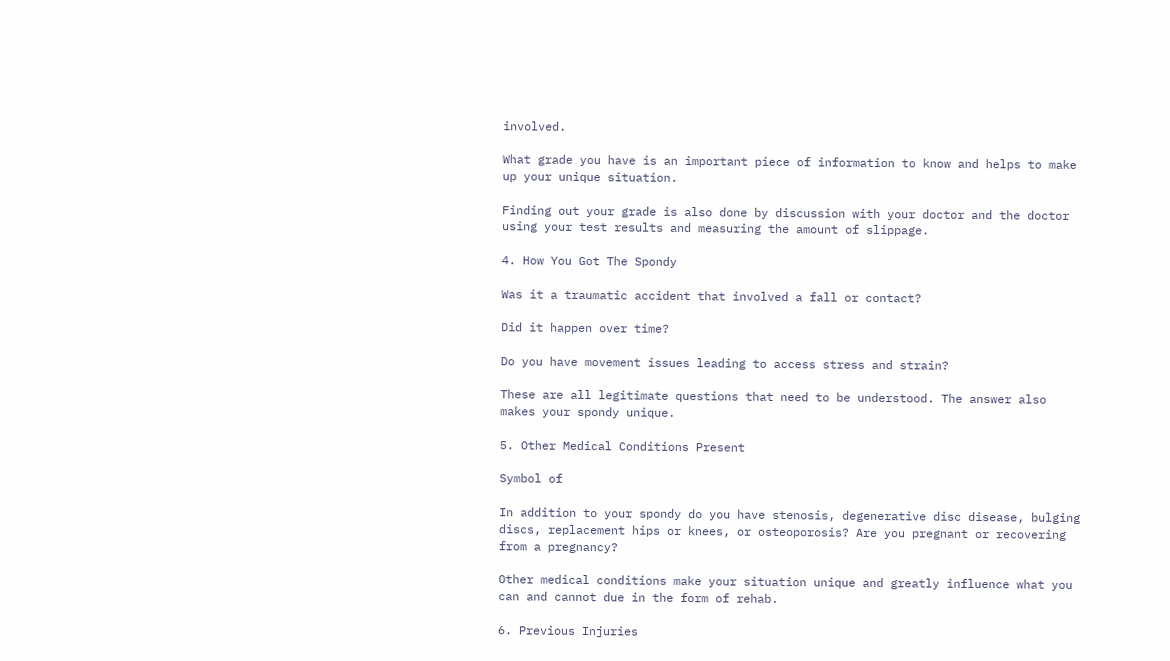involved.

What grade you have is an important piece of information to know and helps to make up your unique situation.

Finding out your grade is also done by discussion with your doctor and the doctor using your test results and measuring the amount of slippage.

4. How You Got The Spondy

Was it a traumatic accident that involved a fall or contact?

Did it happen over time?

Do you have movement issues leading to access stress and strain?

These are all legitimate questions that need to be understood. The answer also makes your spondy unique.

5. Other Medical Conditions Present

Symbol of

In addition to your spondy do you have stenosis, degenerative disc disease, bulging discs, replacement hips or knees, or osteoporosis? Are you pregnant or recovering from a pregnancy?

Other medical conditions make your situation unique and greatly influence what you can and cannot due in the form of rehab.

6. Previous Injuries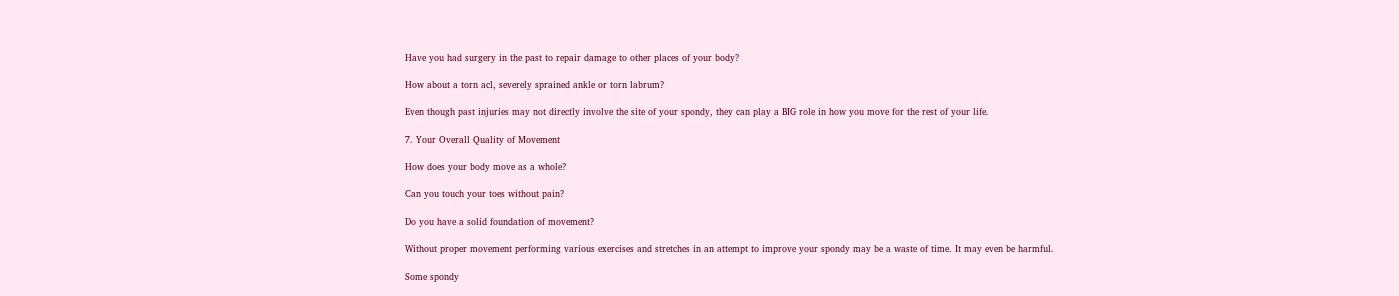Have you had surgery in the past to repair damage to other places of your body?

How about a torn acl, severely sprained ankle or torn labrum?

Even though past injuries may not directly involve the site of your spondy, they can play a BIG role in how you move for the rest of your life.

7. Your Overall Quality of Movement

How does your body move as a whole?

Can you touch your toes without pain?

Do you have a solid foundation of movement?

Without proper movement performing various exercises and stretches in an attempt to improve your spondy may be a waste of time. It may even be harmful.

Some spondy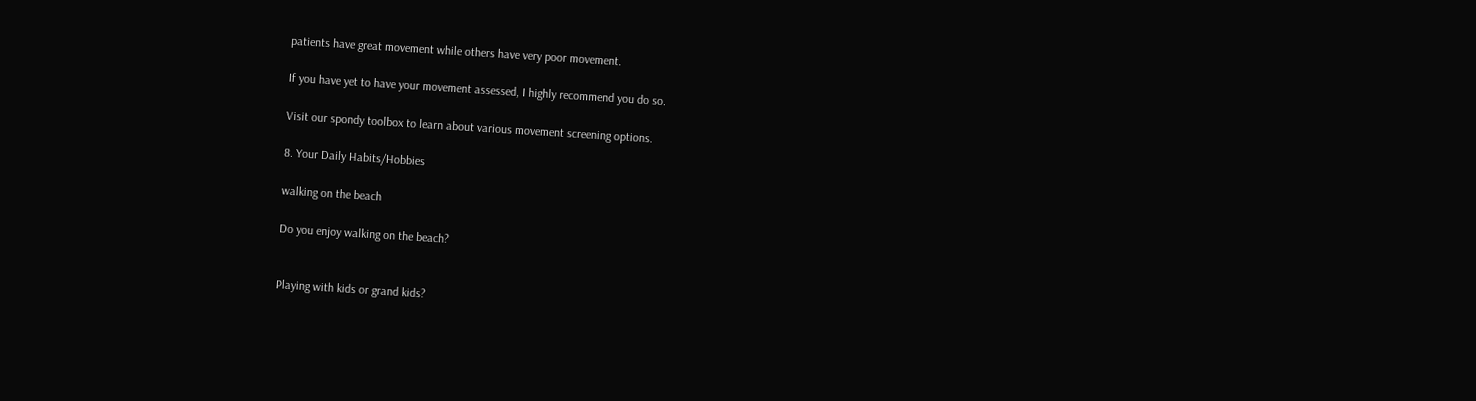patients have great movement while others have very poor movement.

If you have yet to have your movement assessed, I highly recommend you do so.

Visit our spondy toolbox to learn about various movement screening options.

8. Your Daily Habits/Hobbies

walking on the beach

Do you enjoy walking on the beach?


Playing with kids or grand kids?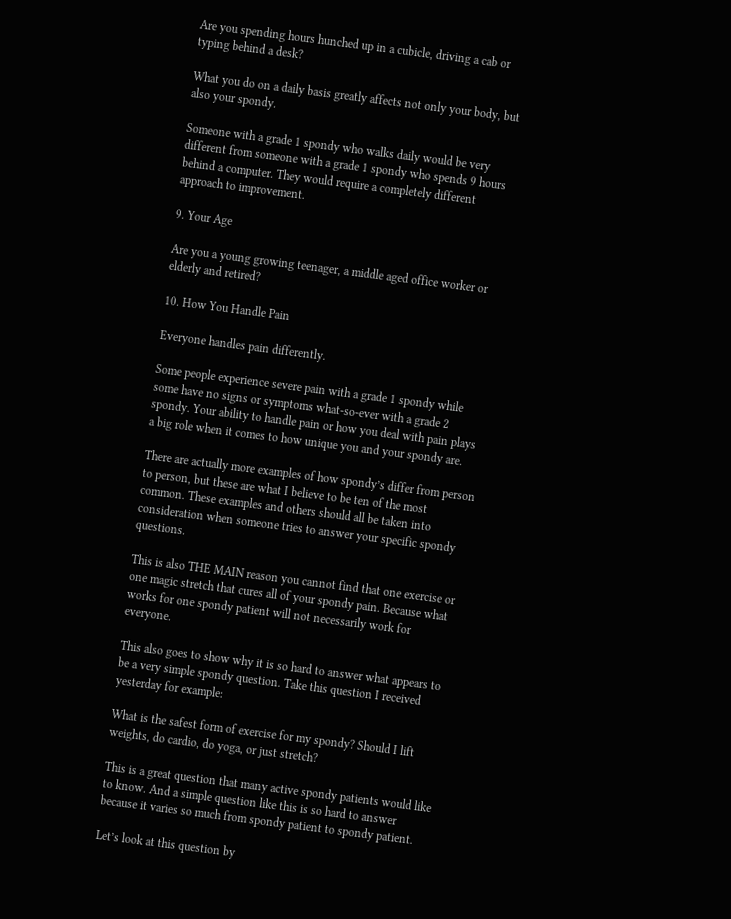Are you spending hours hunched up in a cubicle, driving a cab or typing behind a desk?

What you do on a daily basis greatly affects not only your body, but also your spondy.

Someone with a grade 1 spondy who walks daily would be very different from someone with a grade 1 spondy who spends 9 hours behind a computer. They would require a completely different approach to improvement.

9. Your Age

Are you a young growing teenager, a middle aged office worker or elderly and retired?

10. How You Handle Pain

Everyone handles pain differently.

Some people experience severe pain with a grade 1 spondy while some have no signs or symptoms what-so-ever with a grade 2 spondy. Your ability to handle pain or how you deal with pain plays a big role when it comes to how unique you and your spondy are.

There are actually more examples of how spondy’s differ from person to person, but these are what I believe to be ten of the most common. These examples and others should all be taken into consideration when someone tries to answer your specific spondy questions.

This is also THE MAIN reason you cannot find that one exercise or one magic stretch that cures all of your spondy pain. Because what works for one spondy patient will not necessarily work for everyone.

This also goes to show why it is so hard to answer what appears to be a very simple spondy question. Take this question I received yesterday for example:

What is the safest form of exercise for my spondy? Should I lift weights, do cardio, do yoga, or just stretch?

This is a great question that many active spondy patients would like to know. And a simple question like this is so hard to answer because it varies so much from spondy patient to spondy patient.

Let’s look at this question by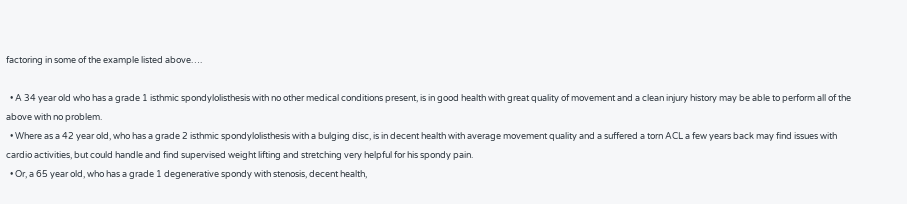factoring in some of the example listed above….

  • A 34 year old who has a grade 1 isthmic spondylolisthesis with no other medical conditions present, is in good health with great quality of movement and a clean injury history may be able to perform all of the above with no problem.
  • Where as a 42 year old, who has a grade 2 isthmic spondylolisthesis with a bulging disc, is in decent health with average movement quality and a suffered a torn ACL a few years back may find issues with cardio activities, but could handle and find supervised weight lifting and stretching very helpful for his spondy pain.
  • Or, a 65 year old, who has a grade 1 degenerative spondy with stenosis, decent health,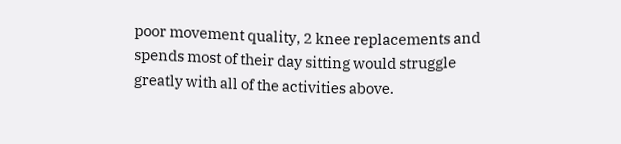poor movement quality, 2 knee replacements and spends most of their day sitting would struggle greatly with all of the activities above.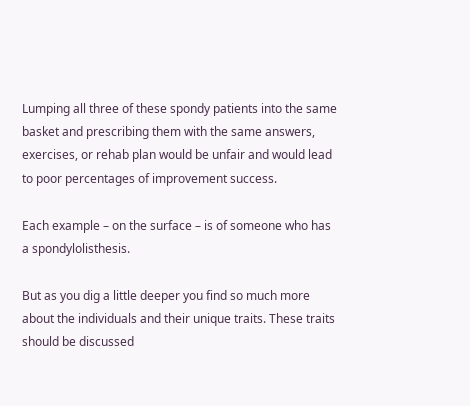Lumping all three of these spondy patients into the same basket and prescribing them with the same answers, exercises, or rehab plan would be unfair and would lead to poor percentages of improvement success.

Each example – on the surface – is of someone who has a spondylolisthesis.

But as you dig a little deeper you find so much more about the individuals and their unique traits. These traits should be discussed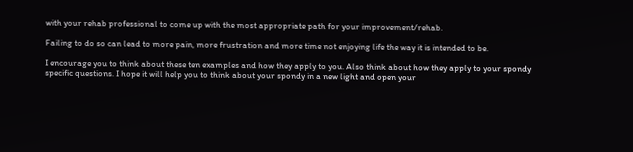with your rehab professional to come up with the most appropriate path for your improvement/rehab.

Failing to do so can lead to more pain, more frustration and more time not enjoying life the way it is intended to be.

I encourage you to think about these ten examples and how they apply to you. Also think about how they apply to your spondy specific questions. I hope it will help you to think about your spondy in a new light and open your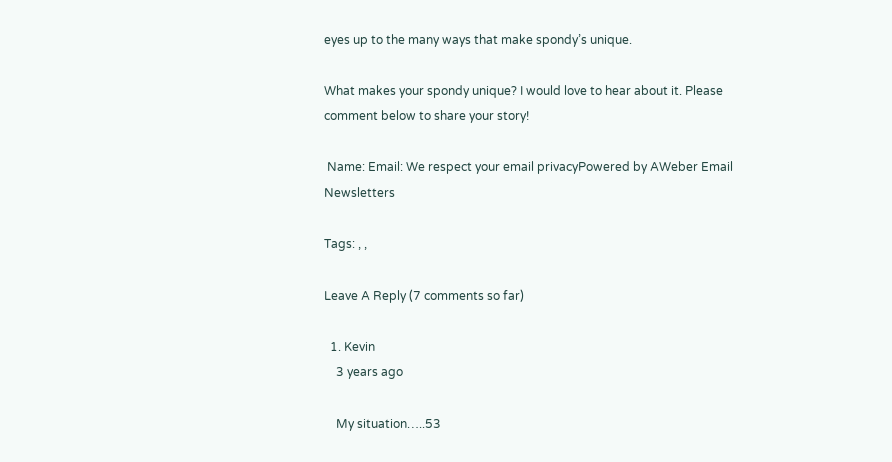eyes up to the many ways that make spondy’s unique.

What makes your spondy unique? I would love to hear about it. Please comment below to share your story!

 Name: Email: We respect your email privacyPowered by AWeber Email Newsletters

Tags: , ,

Leave A Reply (7 comments so far)

  1. Kevin
    3 years ago

    My situation…..53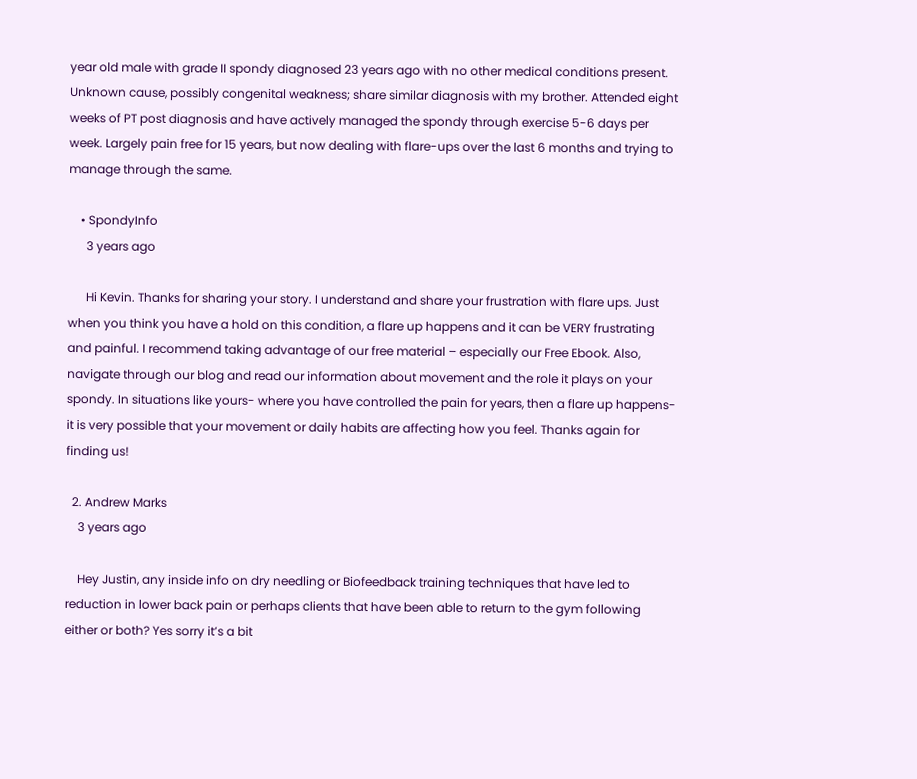year old male with grade II spondy diagnosed 23 years ago with no other medical conditions present. Unknown cause, possibly congenital weakness; share similar diagnosis with my brother. Attended eight weeks of PT post diagnosis and have actively managed the spondy through exercise 5-6 days per week. Largely pain free for 15 years, but now dealing with flare-ups over the last 6 months and trying to manage through the same.

    • SpondyInfo
      3 years ago

      Hi Kevin. Thanks for sharing your story. I understand and share your frustration with flare ups. Just when you think you have a hold on this condition, a flare up happens and it can be VERY frustrating and painful. I recommend taking advantage of our free material – especially our Free Ebook. Also, navigate through our blog and read our information about movement and the role it plays on your spondy. In situations like yours- where you have controlled the pain for years, then a flare up happens- it is very possible that your movement or daily habits are affecting how you feel. Thanks again for finding us!

  2. Andrew Marks
    3 years ago

    Hey Justin, any inside info on dry needling or Biofeedback training techniques that have led to reduction in lower back pain or perhaps clients that have been able to return to the gym following either or both? Yes sorry it’s a bit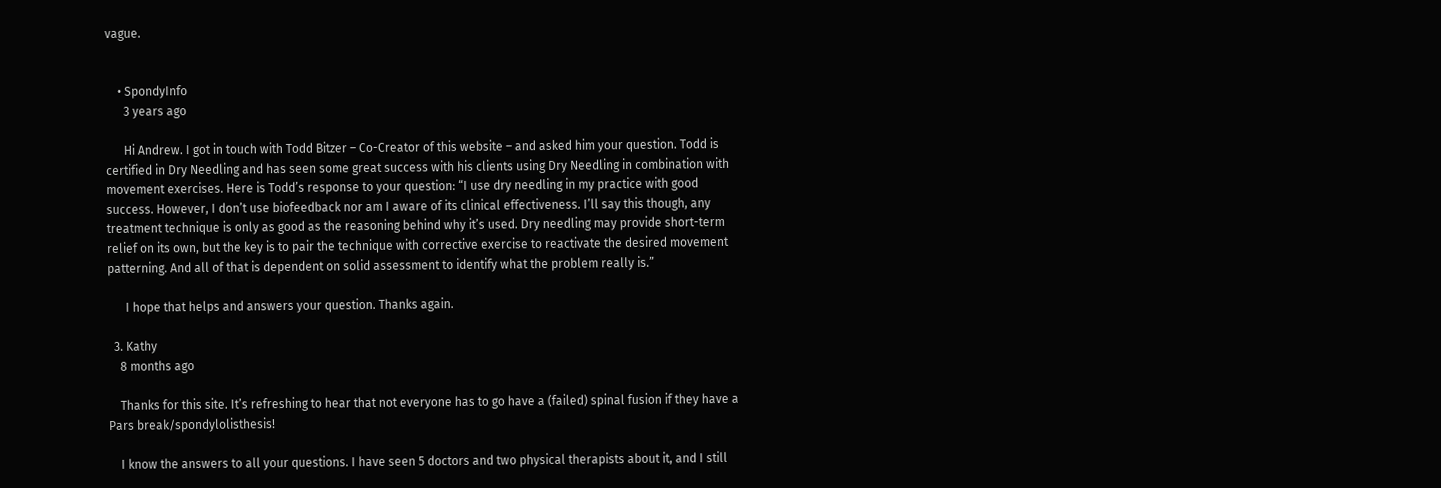vague.


    • SpondyInfo
      3 years ago

      Hi Andrew. I got in touch with Todd Bitzer – Co-Creator of this website – and asked him your question. Todd is certified in Dry Needling and has seen some great success with his clients using Dry Needling in combination with movement exercises. Here is Todd’s response to your question: “I use dry needling in my practice with good success. However, I don’t use biofeedback nor am I aware of its clinical effectiveness. I’ll say this though, any treatment technique is only as good as the reasoning behind why it’s used. Dry needling may provide short-term relief on its own, but the key is to pair the technique with corrective exercise to reactivate the desired movement patterning. And all of that is dependent on solid assessment to identify what the problem really is.”

      I hope that helps and answers your question. Thanks again.

  3. Kathy
    8 months ago

    Thanks for this site. It’s refreshing to hear that not everyone has to go have a (failed) spinal fusion if they have a Pars break/spondylolisthesis!

    I know the answers to all your questions. I have seen 5 doctors and two physical therapists about it, and I still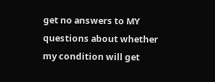get no answers to MY questions about whether my condition will get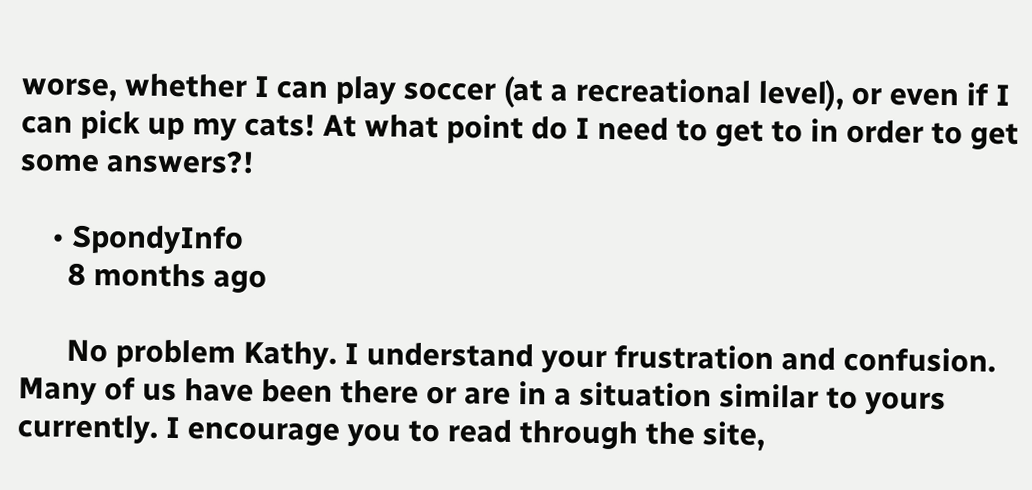worse, whether I can play soccer (at a recreational level), or even if I can pick up my cats! At what point do I need to get to in order to get some answers?!

    • SpondyInfo
      8 months ago

      No problem Kathy. I understand your frustration and confusion. Many of us have been there or are in a situation similar to yours currently. I encourage you to read through the site,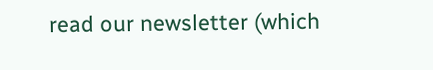read our newsletter (which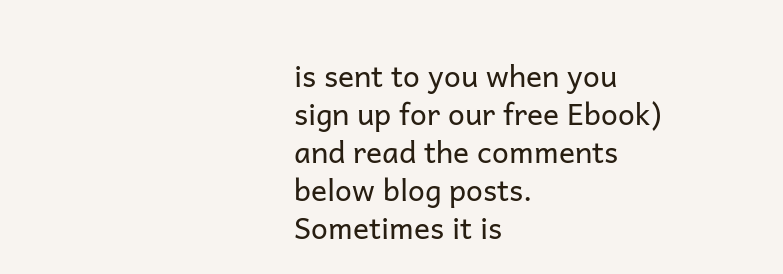is sent to you when you sign up for our free Ebook) and read the comments below blog posts. Sometimes it is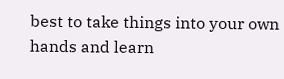best to take things into your own hands and learn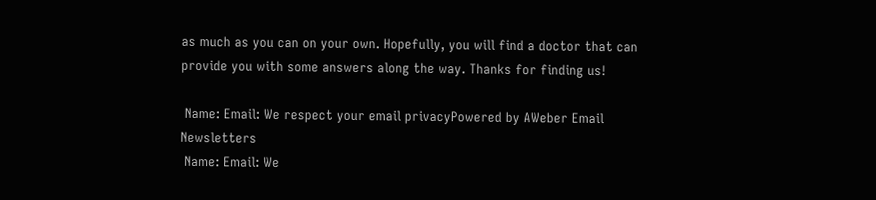as much as you can on your own. Hopefully, you will find a doctor that can provide you with some answers along the way. Thanks for finding us!

 Name: Email: We respect your email privacyPowered by AWeber Email Newsletters
 Name: Email: We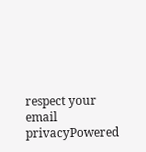respect your email privacyPowered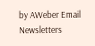by AWeber Email Newsletters